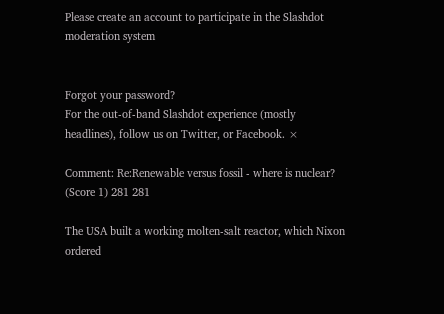Please create an account to participate in the Slashdot moderation system


Forgot your password?
For the out-of-band Slashdot experience (mostly headlines), follow us on Twitter, or Facebook. ×

Comment: Re:Renewable versus fossil - where is nuclear? (Score 1) 281 281

The USA built a working molten-salt reactor, which Nixon ordered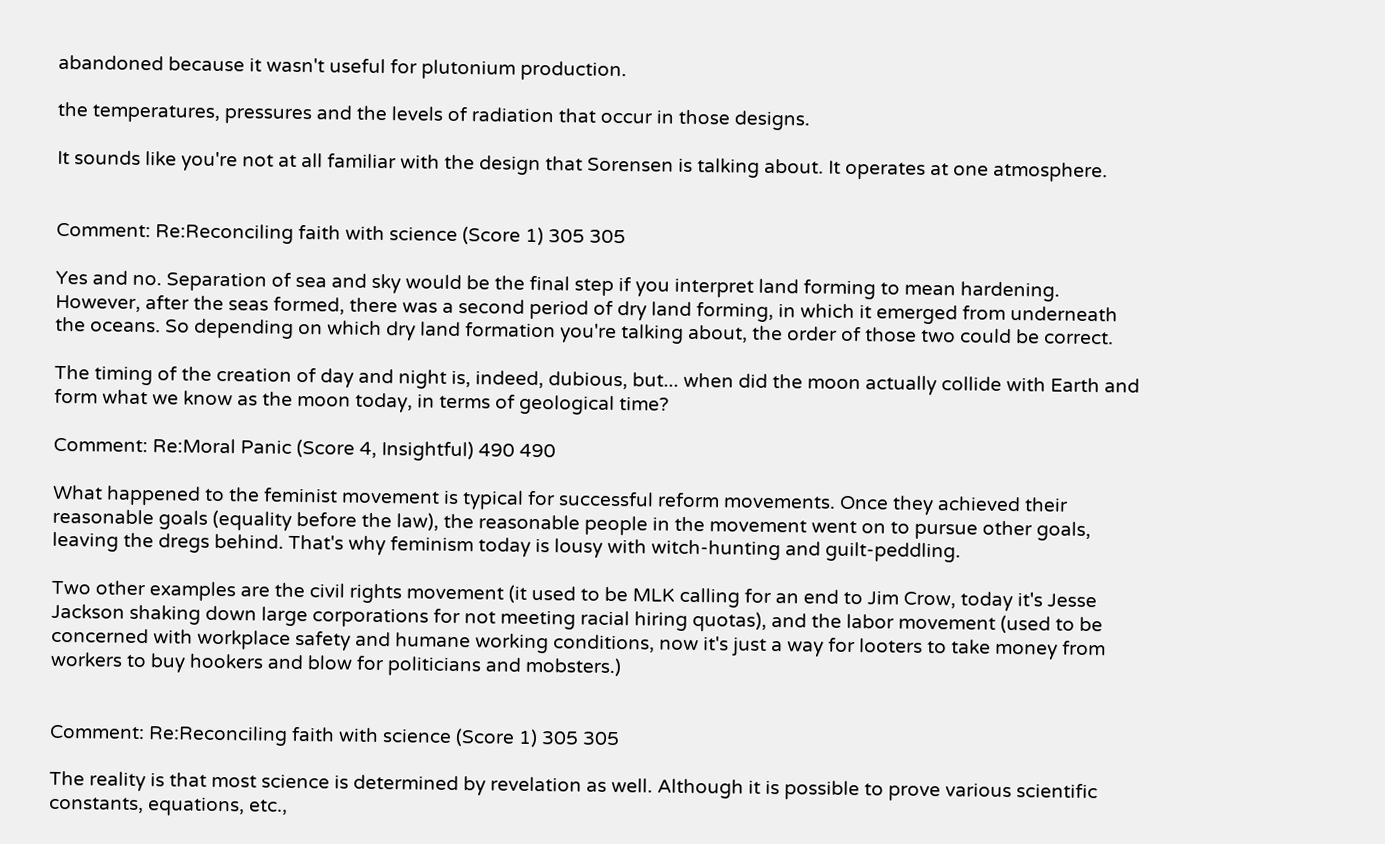abandoned because it wasn't useful for plutonium production.

the temperatures, pressures and the levels of radiation that occur in those designs.

It sounds like you're not at all familiar with the design that Sorensen is talking about. It operates at one atmosphere.


Comment: Re:Reconciling faith with science (Score 1) 305 305

Yes and no. Separation of sea and sky would be the final step if you interpret land forming to mean hardening. However, after the seas formed, there was a second period of dry land forming, in which it emerged from underneath the oceans. So depending on which dry land formation you're talking about, the order of those two could be correct.

The timing of the creation of day and night is, indeed, dubious, but... when did the moon actually collide with Earth and form what we know as the moon today, in terms of geological time?

Comment: Re:Moral Panic (Score 4, Insightful) 490 490

What happened to the feminist movement is typical for successful reform movements. Once they achieved their reasonable goals (equality before the law), the reasonable people in the movement went on to pursue other goals, leaving the dregs behind. That's why feminism today is lousy with witch-hunting and guilt-peddling.

Two other examples are the civil rights movement (it used to be MLK calling for an end to Jim Crow, today it's Jesse Jackson shaking down large corporations for not meeting racial hiring quotas), and the labor movement (used to be concerned with workplace safety and humane working conditions, now it's just a way for looters to take money from workers to buy hookers and blow for politicians and mobsters.)


Comment: Re:Reconciling faith with science (Score 1) 305 305

The reality is that most science is determined by revelation as well. Although it is possible to prove various scientific constants, equations, etc.,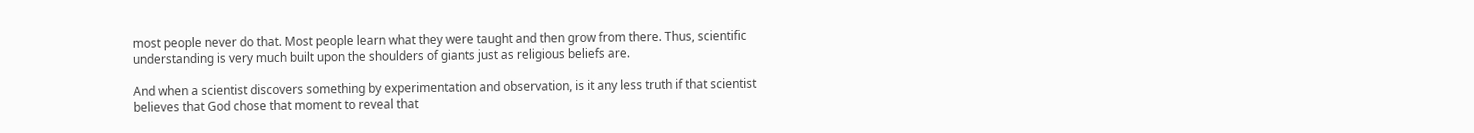most people never do that. Most people learn what they were taught and then grow from there. Thus, scientific understanding is very much built upon the shoulders of giants just as religious beliefs are.

And when a scientist discovers something by experimentation and observation, is it any less truth if that scientist believes that God chose that moment to reveal that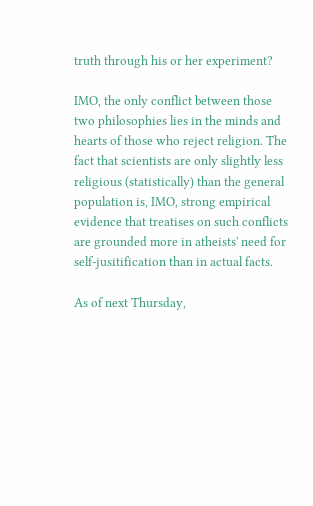truth through his or her experiment?

IMO, the only conflict between those two philosophies lies in the minds and hearts of those who reject religion. The fact that scientists are only slightly less religious (statistically) than the general population is, IMO, strong empirical evidence that treatises on such conflicts are grounded more in atheists' need for self-jusitification than in actual facts.

As of next Thursday,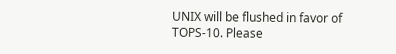UNIX will be flushed in favor of TOPS-10. Please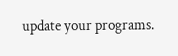update your programs.